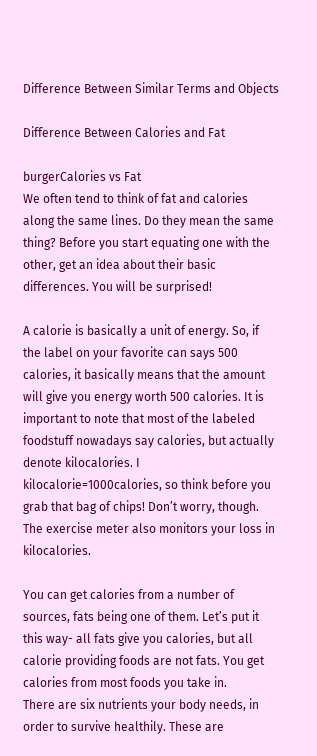Difference Between Similar Terms and Objects

Difference Between Calories and Fat

burgerCalories vs Fat
We often tend to think of fat and calories along the same lines. Do they mean the same thing? Before you start equating one with the other, get an idea about their basic differences. You will be surprised!

A calorie is basically a unit of energy. So, if the label on your favorite can says 500 calories, it basically means that the amount will give you energy worth 500 calories. It is important to note that most of the labeled foodstuff nowadays say calories, but actually denote kilocalories. I kilocalorie=1000calories, so think before you grab that bag of chips! Don’t worry, though. The exercise meter also monitors your loss in kilocalories.

You can get calories from a number of sources, fats being one of them. Let’s put it this way- all fats give you calories, but all calorie providing foods are not fats. You get calories from most foods you take in.
There are six nutrients your body needs, in order to survive healthily. These are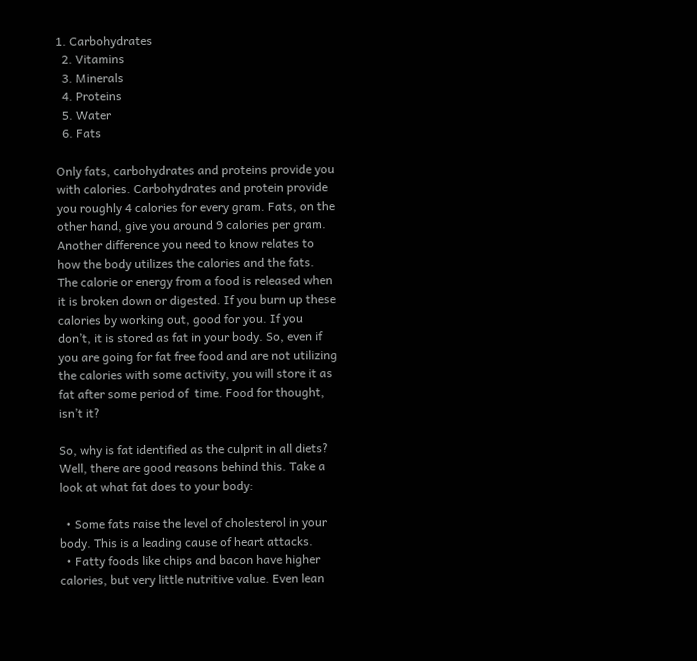1. Carbohydrates
  2. Vitamins
  3. Minerals
  4. Proteins
  5. Water
  6. Fats

Only fats, carbohydrates and proteins provide you with calories. Carbohydrates and protein provide you roughly 4 calories for every gram. Fats, on the other hand, give you around 9 calories per gram. Another difference you need to know relates to how the body utilizes the calories and the fats. The calorie or energy from a food is released when it is broken down or digested. If you burn up these calories by working out, good for you. If you don’t, it is stored as fat in your body. So, even if you are going for fat free food and are not utilizing the calories with some activity, you will store it as fat after some period of  time. Food for thought, isn’t it?

So, why is fat identified as the culprit in all diets? Well, there are good reasons behind this. Take a look at what fat does to your body:

  • Some fats raise the level of cholesterol in your body. This is a leading cause of heart attacks.
  • Fatty foods like chips and bacon have higher calories, but very little nutritive value. Even lean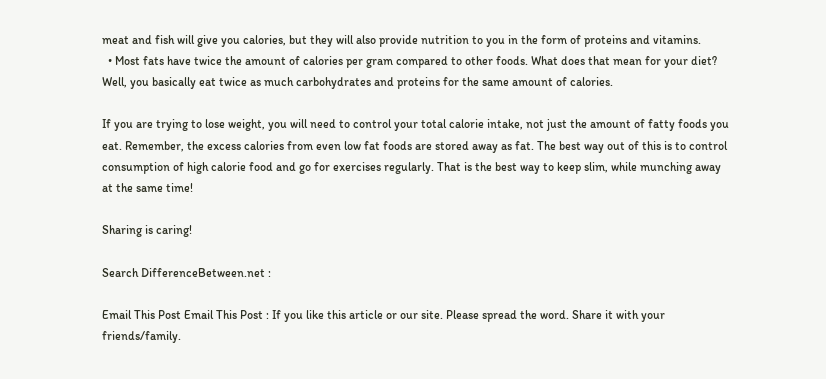meat and fish will give you calories, but they will also provide nutrition to you in the form of proteins and vitamins.
  • Most fats have twice the amount of calories per gram compared to other foods. What does that mean for your diet? Well, you basically eat twice as much carbohydrates and proteins for the same amount of calories.

If you are trying to lose weight, you will need to control your total calorie intake, not just the amount of fatty foods you eat. Remember, the excess calories from even low fat foods are stored away as fat. The best way out of this is to control consumption of high calorie food and go for exercises regularly. That is the best way to keep slim, while munching away at the same time!

Sharing is caring!

Search DifferenceBetween.net :

Email This Post Email This Post : If you like this article or our site. Please spread the word. Share it with your friends/family.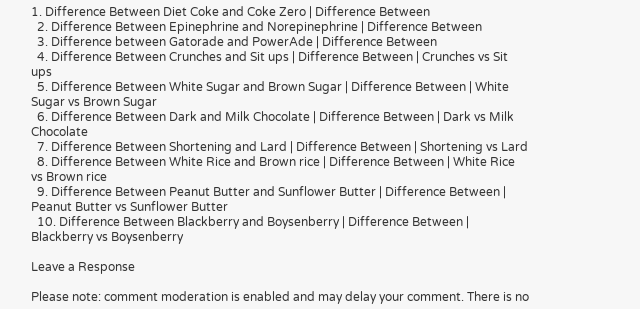1. Difference Between Diet Coke and Coke Zero | Difference Between
  2. Difference Between Epinephrine and Norepinephrine | Difference Between
  3. Difference between Gatorade and PowerAde | Difference Between
  4. Difference Between Crunches and Sit ups | Difference Between | Crunches vs Sit ups
  5. Difference Between White Sugar and Brown Sugar | Difference Between | White Sugar vs Brown Sugar
  6. Difference Between Dark and Milk Chocolate | Difference Between | Dark vs Milk Chocolate
  7. Difference Between Shortening and Lard | Difference Between | Shortening vs Lard
  8. Difference Between White Rice and Brown rice | Difference Between | White Rice vs Brown rice
  9. Difference Between Peanut Butter and Sunflower Butter | Difference Between | Peanut Butter vs Sunflower Butter
  10. Difference Between Blackberry and Boysenberry | Difference Between | Blackberry vs Boysenberry

Leave a Response

Please note: comment moderation is enabled and may delay your comment. There is no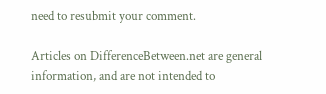need to resubmit your comment.

Articles on DifferenceBetween.net are general information, and are not intended to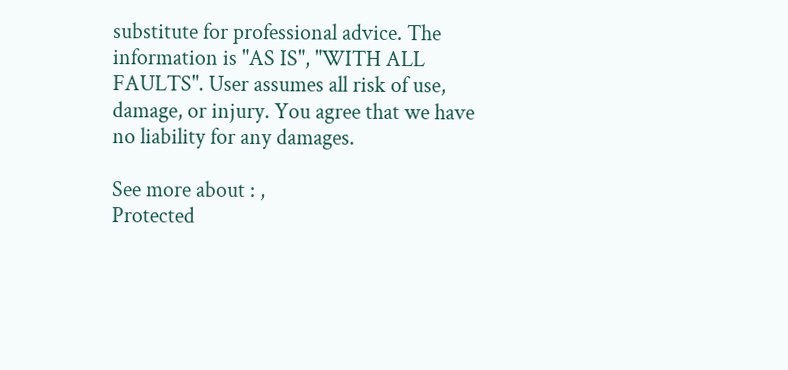substitute for professional advice. The information is "AS IS", "WITH ALL FAULTS". User assumes all risk of use, damage, or injury. You agree that we have no liability for any damages.

See more about : ,
Protected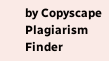by Copyscape Plagiarism Finder